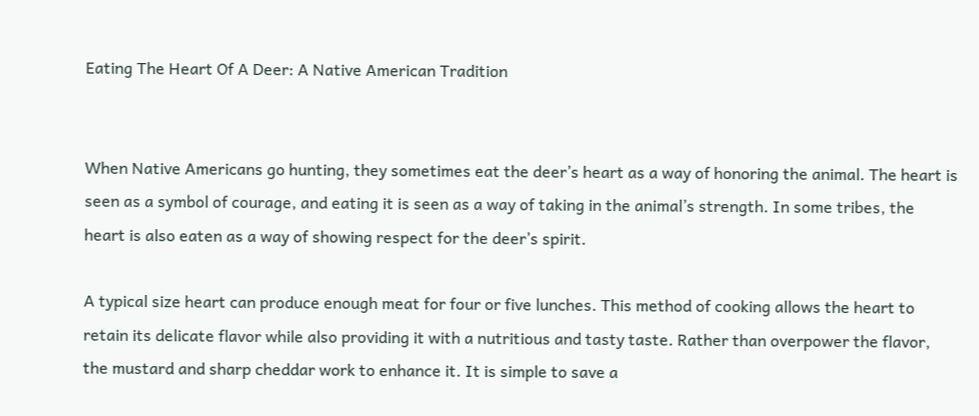Eating The Heart Of A Deer: A Native American Tradition


When Native Americans go hunting, they sometimes eat the deer’s heart as a way of honoring the animal. The heart is seen as a symbol of courage, and eating it is seen as a way of taking in the animal’s strength. In some tribes, the heart is also eaten as a way of showing respect for the deer’s spirit.

A typical size heart can produce enough meat for four or five lunches. This method of cooking allows the heart to retain its delicate flavor while also providing it with a nutritious and tasty taste. Rather than overpower the flavor, the mustard and sharp cheddar work to enhance it. It is simple to save a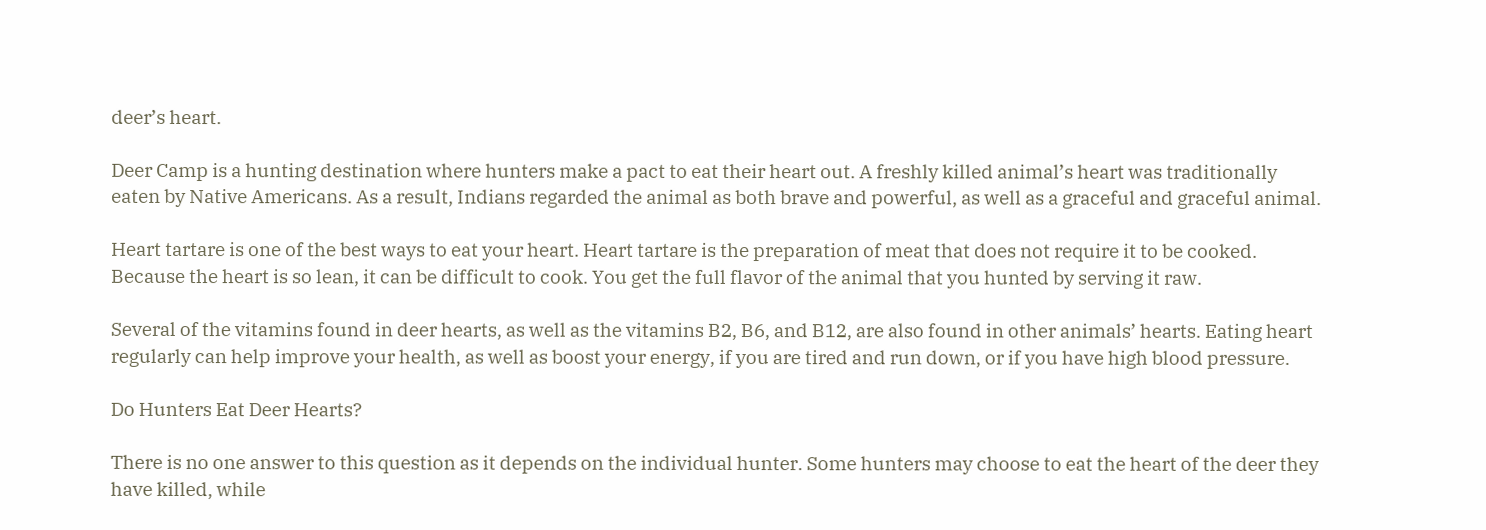deer’s heart.

Deer Camp is a hunting destination where hunters make a pact to eat their heart out. A freshly killed animal’s heart was traditionally eaten by Native Americans. As a result, Indians regarded the animal as both brave and powerful, as well as a graceful and graceful animal.

Heart tartare is one of the best ways to eat your heart. Heart tartare is the preparation of meat that does not require it to be cooked. Because the heart is so lean, it can be difficult to cook. You get the full flavor of the animal that you hunted by serving it raw.

Several of the vitamins found in deer hearts, as well as the vitamins B2, B6, and B12, are also found in other animals’ hearts. Eating heart regularly can help improve your health, as well as boost your energy, if you are tired and run down, or if you have high blood pressure.

Do Hunters Eat Deer Hearts?

There is no one answer to this question as it depends on the individual hunter. Some hunters may choose to eat the heart of the deer they have killed, while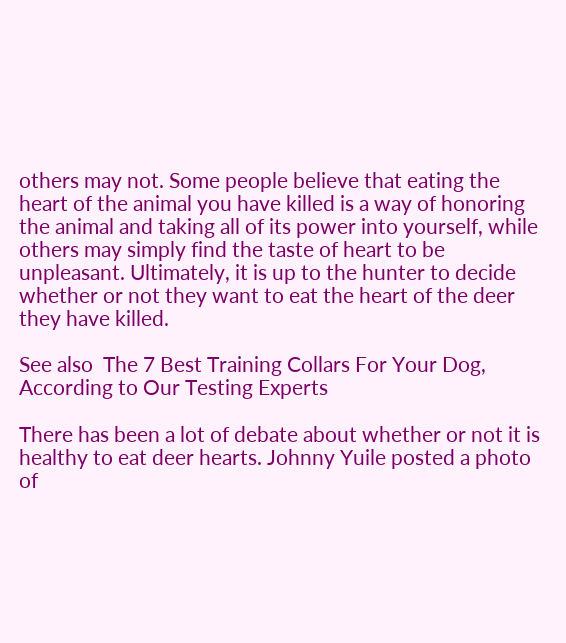others may not. Some people believe that eating the heart of the animal you have killed is a way of honoring the animal and taking all of its power into yourself, while others may simply find the taste of heart to be unpleasant. Ultimately, it is up to the hunter to decide whether or not they want to eat the heart of the deer they have killed.

See also  The 7 Best Training Collars For Your Dog, According to Our Testing Experts

There has been a lot of debate about whether or not it is healthy to eat deer hearts. Johnny Yuile posted a photo of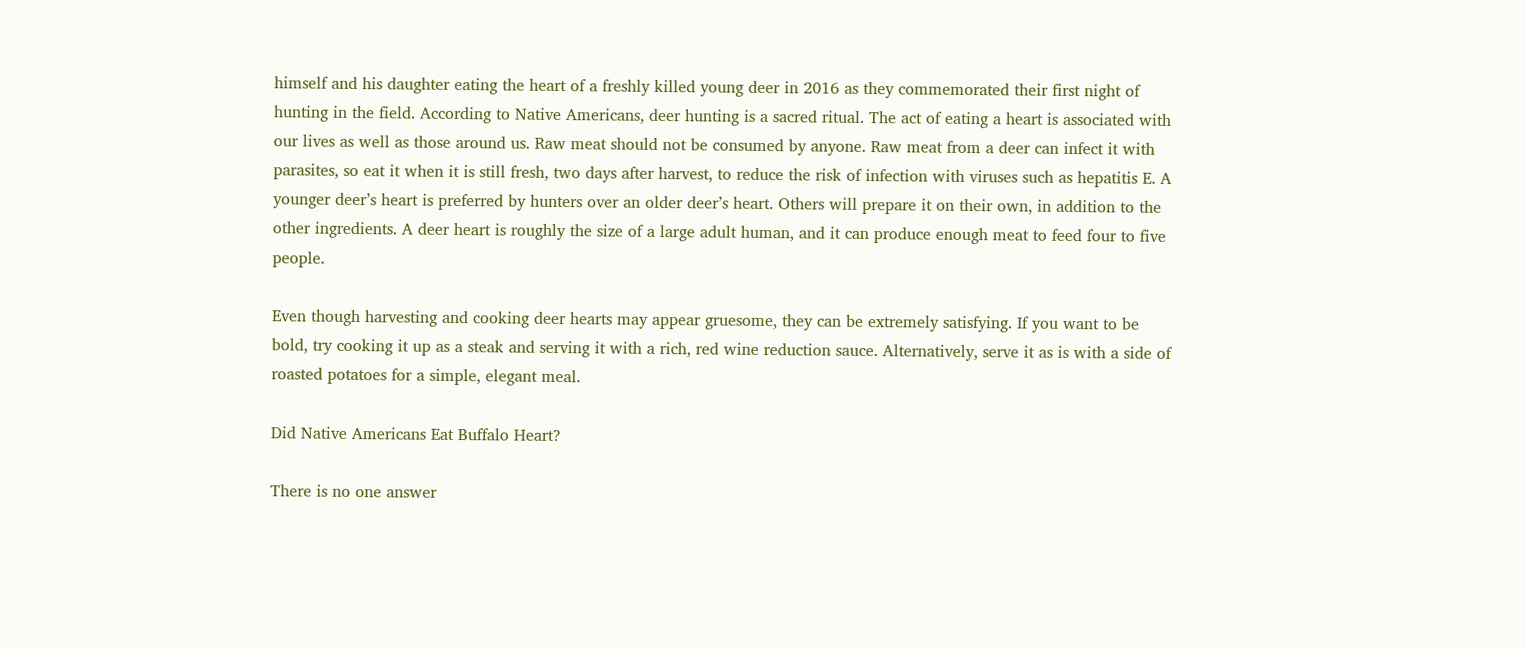himself and his daughter eating the heart of a freshly killed young deer in 2016 as they commemorated their first night of hunting in the field. According to Native Americans, deer hunting is a sacred ritual. The act of eating a heart is associated with our lives as well as those around us. Raw meat should not be consumed by anyone. Raw meat from a deer can infect it with parasites, so eat it when it is still fresh, two days after harvest, to reduce the risk of infection with viruses such as hepatitis E. A younger deer’s heart is preferred by hunters over an older deer’s heart. Others will prepare it on their own, in addition to the other ingredients. A deer heart is roughly the size of a large adult human, and it can produce enough meat to feed four to five people.

Even though harvesting and cooking deer hearts may appear gruesome, they can be extremely satisfying. If you want to be bold, try cooking it up as a steak and serving it with a rich, red wine reduction sauce. Alternatively, serve it as is with a side of roasted potatoes for a simple, elegant meal.

Did Native Americans Eat Buffalo Heart?

There is no one answer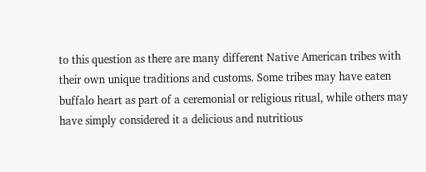to this question as there are many different Native American tribes with their own unique traditions and customs. Some tribes may have eaten buffalo heart as part of a ceremonial or religious ritual, while others may have simply considered it a delicious and nutritious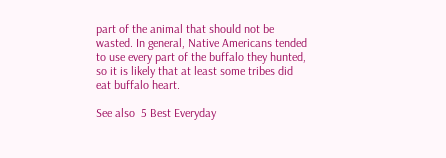part of the animal that should not be wasted. In general, Native Americans tended to use every part of the buffalo they hunted, so it is likely that at least some tribes did eat buffalo heart.

See also  5 Best Everyday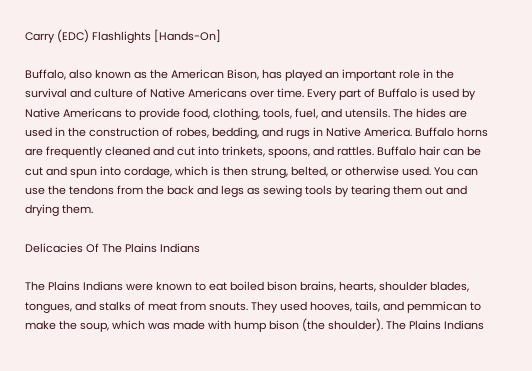Carry (EDC) Flashlights [Hands-On]

Buffalo, also known as the American Bison, has played an important role in the survival and culture of Native Americans over time. Every part of Buffalo is used by Native Americans to provide food, clothing, tools, fuel, and utensils. The hides are used in the construction of robes, bedding, and rugs in Native America. Buffalo horns are frequently cleaned and cut into trinkets, spoons, and rattles. Buffalo hair can be cut and spun into cordage, which is then strung, belted, or otherwise used. You can use the tendons from the back and legs as sewing tools by tearing them out and drying them.

Delicacies Of The Plains Indians

The Plains Indians were known to eat boiled bison brains, hearts, shoulder blades, tongues, and stalks of meat from snouts. They used hooves, tails, and pemmican to make the soup, which was made with hump bison (the shoulder). The Plains Indians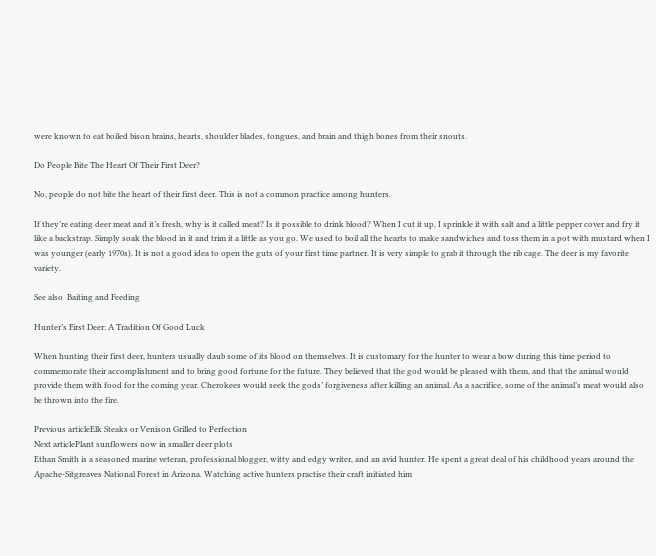were known to eat boiled bison brains, hearts, shoulder blades, tongues, and brain and thigh bones from their snouts.

Do People Bite The Heart Of Their First Deer?

No, people do not bite the heart of their first deer. This is not a common practice among hunters.

If they’re eating deer meat and it’s fresh, why is it called meat? Is it possible to drink blood? When I cut it up, I sprinkle it with salt and a little pepper cover and fry it like a backstrap. Simply soak the blood in it and trim it a little as you go. We used to boil all the hearts to make sandwiches and toss them in a pot with mustard when I was younger (early 1970s). It is not a good idea to open the guts of your first time partner. It is very simple to grab it through the rib cage. The deer is my favorite variety.

See also  Baiting and Feeding

Hunter’s First Deer: A Tradition Of Good Luck

When hunting their first deer, hunters usually daub some of its blood on themselves. It is customary for the hunter to wear a bow during this time period to commemorate their accomplishment and to bring good fortune for the future. They believed that the god would be pleased with them, and that the animal would provide them with food for the coming year. Cherokees would seek the gods’ forgiveness after killing an animal. As a sacrifice, some of the animal’s meat would also be thrown into the fire.

Previous articleElk Steaks or Venison Grilled to Perfection
Next articlePlant sunflowers now in smaller deer plots
Ethan Smith is a seasoned marine veteran, professional blogger, witty and edgy writer, and an avid hunter. He spent a great deal of his childhood years around the Apache-Sitgreaves National Forest in Arizona. Watching active hunters practise their craft initiated him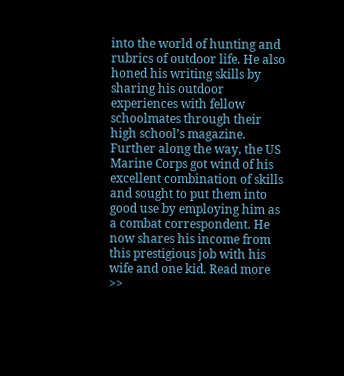into the world of hunting and rubrics of outdoor life. He also honed his writing skills by sharing his outdoor experiences with fellow schoolmates through their high school’s magazine. Further along the way, the US Marine Corps got wind of his excellent combination of skills and sought to put them into good use by employing him as a combat correspondent. He now shares his income from this prestigious job with his wife and one kid. Read more >>